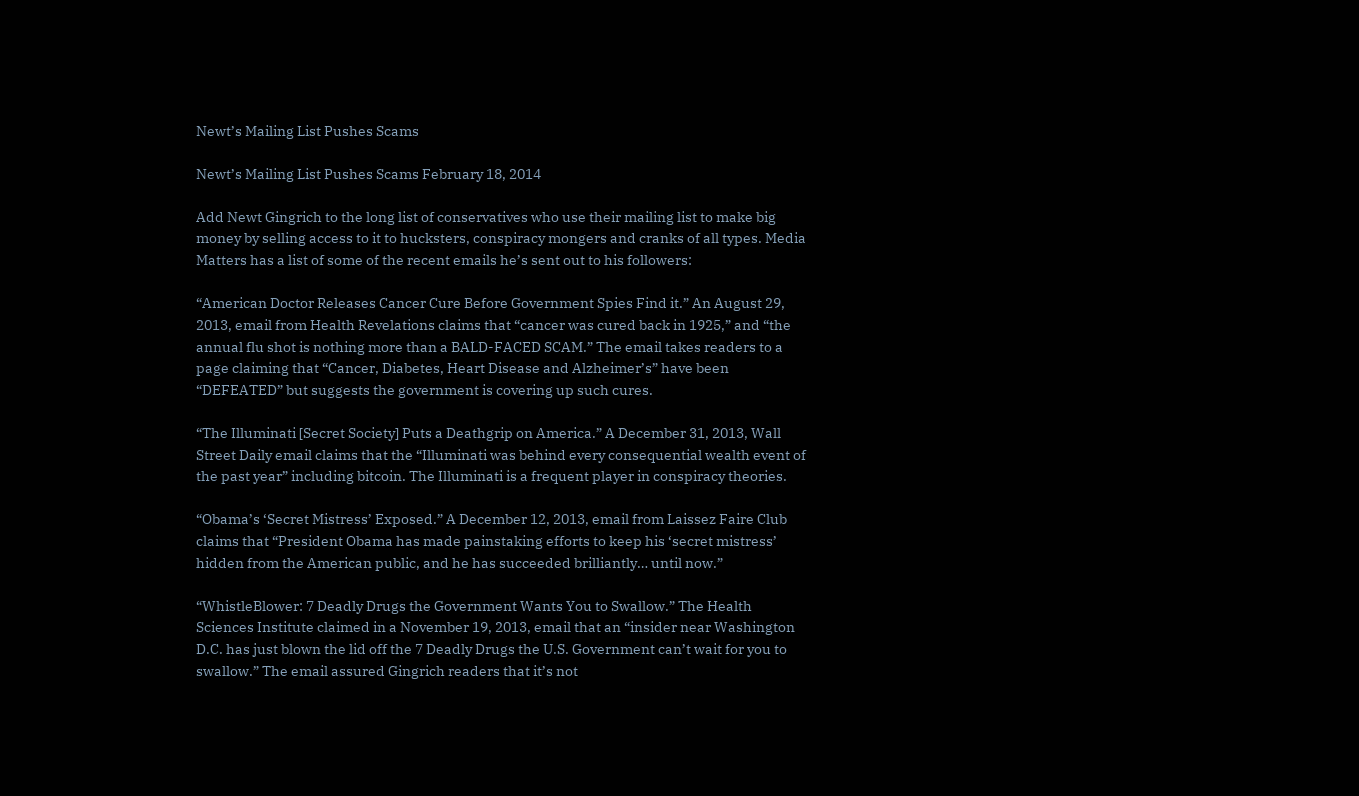Newt’s Mailing List Pushes Scams

Newt’s Mailing List Pushes Scams February 18, 2014

Add Newt Gingrich to the long list of conservatives who use their mailing list to make big money by selling access to it to hucksters, conspiracy mongers and cranks of all types. Media Matters has a list of some of the recent emails he’s sent out to his followers:

“American Doctor Releases Cancer Cure Before Government Spies Find it.” An August 29, 2013, email from Health Revelations claims that “cancer was cured back in 1925,” and “the annual flu shot is nothing more than a BALD-FACED SCAM.” The email takes readers to a page claiming that “Cancer, Diabetes, Heart Disease and Alzheimer’s” have been “DEFEATED” but suggests the government is covering up such cures.

“The Illuminati [Secret Society] Puts a Deathgrip on America.” A December 31, 2013, Wall Street Daily email claims that the “Illuminati was behind every consequential wealth event of the past year” including bitcoin. The Illuminati is a frequent player in conspiracy theories.

“Obama’s ‘Secret Mistress’ Exposed.” A December 12, 2013, email from Laissez Faire Club claims that “President Obama has made painstaking efforts to keep his ‘secret mistress’ hidden from the American public, and he has succeeded brilliantly… until now.”

“WhistleBlower: 7 Deadly Drugs the Government Wants You to Swallow.” The Health Sciences Institute claimed in a November 19, 2013, email that an “insider near Washington D.C. has just blown the lid off the 7 Deadly Drugs the U.S. Government can’t wait for you to swallow.” The email assured Gingrich readers that it’s not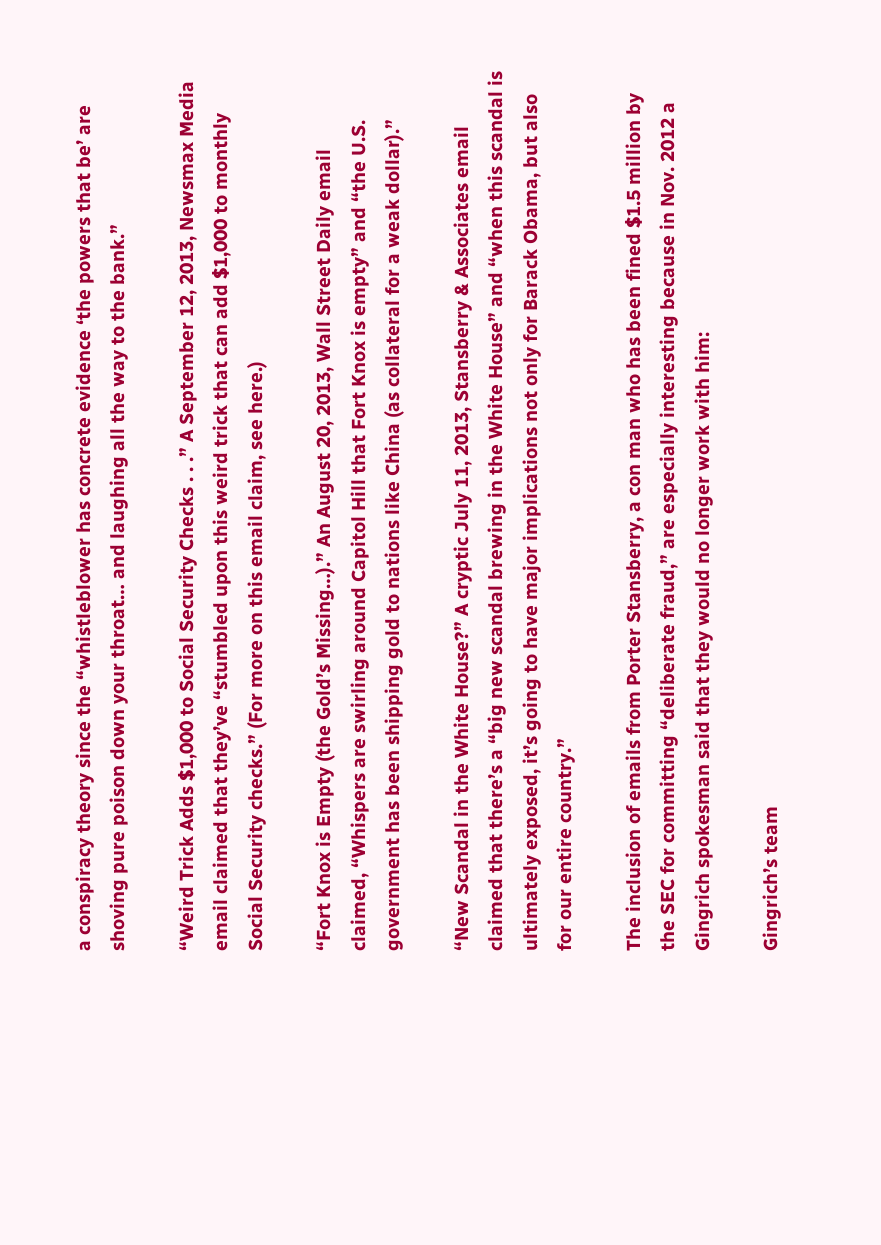a conspiracy theory since the “whistleblower has concrete evidence ‘the powers that be’ are shoving pure poison down your throat… and laughing all the way to the bank.”

“Weird Trick Adds $1,000 to Social Security Checks . . .” A September 12, 2013, Newsmax Media email claimed that they’ve “stumbled upon this weird trick that can add $1,000 to monthly Social Security checks.” (For more on this email claim, see here.)

“Fort Knox is Empty (the Gold’s Missing…).” An August 20, 2013, Wall Street Daily email claimed, “Whispers are swirling around Capitol Hill that Fort Knox is empty” and “the U.S. government has been shipping gold to nations like China (as collateral for a weak dollar).”

“New Scandal in the White House?” A cryptic July 11, 2013, Stansberry & Associates email claimed that there’s a “big new scandal brewing in the White House” and “when this scandal is ultimately exposed, it’s going to have major implications not only for Barack Obama, but also for our entire country.”

The inclusion of emails from Porter Stansberry, a con man who has been fined $1.5 million by the SEC for committing “deliberate fraud,” are especially interesting because in Nov. 2012 a Gingrich spokesman said that they would no longer work with him:

Gingrich’s team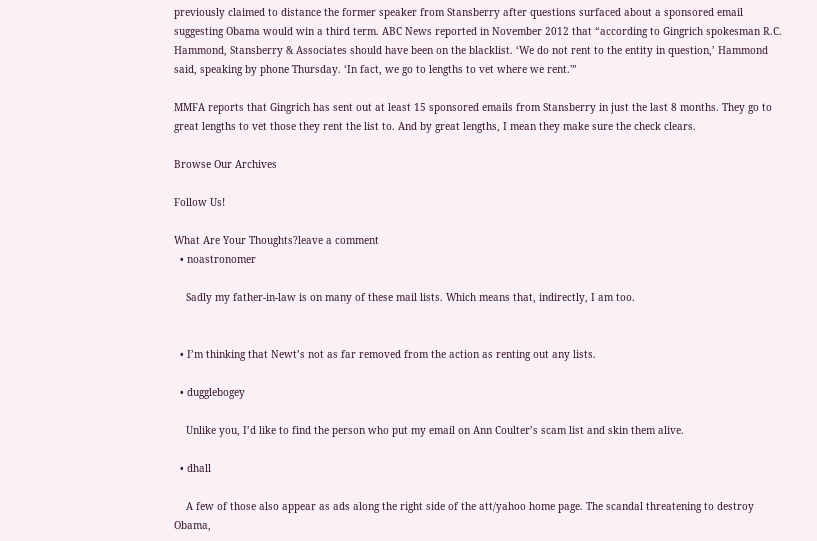previously claimed to distance the former speaker from Stansberry after questions surfaced about a sponsored email suggesting Obama would win a third term. ABC News reported in November 2012 that “according to Gingrich spokesman R.C. Hammond, Stansberry & Associates should have been on the blacklist. ‘We do not rent to the entity in question,’ Hammond said, speaking by phone Thursday. ‘In fact, we go to lengths to vet where we rent.'”

MMFA reports that Gingrich has sent out at least 15 sponsored emails from Stansberry in just the last 8 months. They go to great lengths to vet those they rent the list to. And by great lengths, I mean they make sure the check clears.

Browse Our Archives

Follow Us!

What Are Your Thoughts?leave a comment
  • noastronomer

    Sadly my father-in-law is on many of these mail lists. Which means that, indirectly, I am too.


  • I’m thinking that Newt’s not as far removed from the action as renting out any lists.

  • dugglebogey

    Unlike you, I’d like to find the person who put my email on Ann Coulter’s scam list and skin them alive.

  • dhall

    A few of those also appear as ads along the right side of the att/yahoo home page. The scandal threatening to destroy Obama,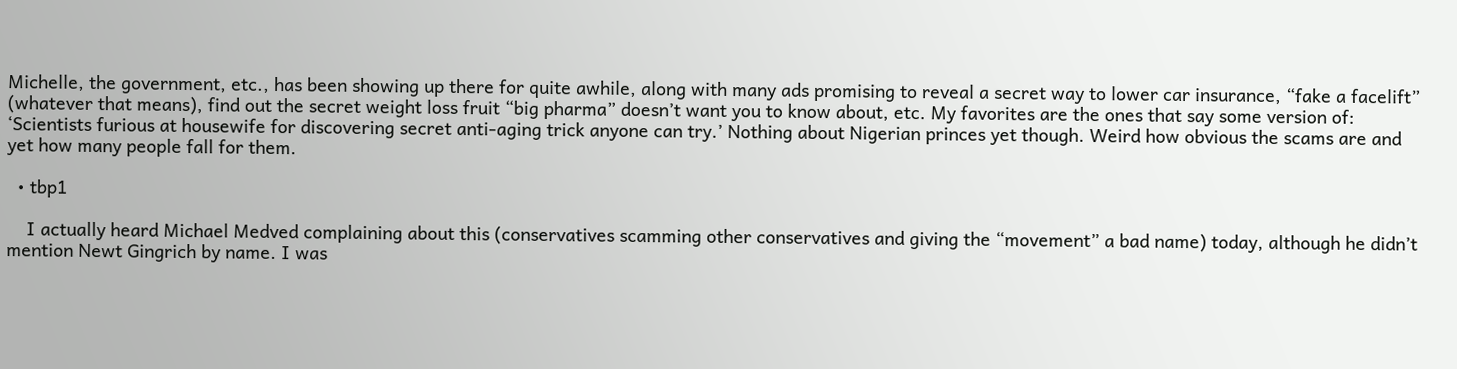Michelle, the government, etc., has been showing up there for quite awhile, along with many ads promising to reveal a secret way to lower car insurance, “fake a facelift” (whatever that means), find out the secret weight loss fruit “big pharma” doesn’t want you to know about, etc. My favorites are the ones that say some version of: ‘Scientists furious at housewife for discovering secret anti-aging trick anyone can try.’ Nothing about Nigerian princes yet though. Weird how obvious the scams are and yet how many people fall for them.

  • tbp1

    I actually heard Michael Medved complaining about this (conservatives scamming other conservatives and giving the “movement” a bad name) today, although he didn’t mention Newt Gingrich by name. I was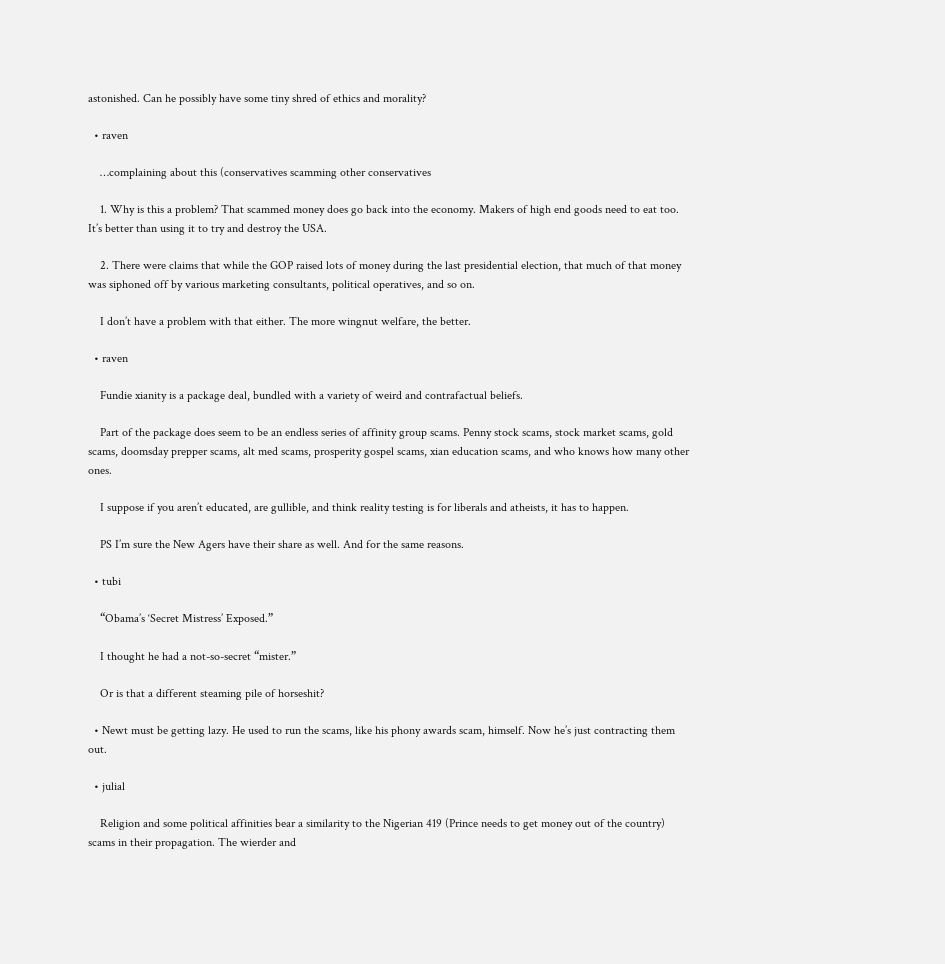astonished. Can he possibly have some tiny shred of ethics and morality?

  • raven

    …complaining about this (conservatives scamming other conservatives

    1. Why is this a problem? That scammed money does go back into the economy. Makers of high end goods need to eat too. It’s better than using it to try and destroy the USA.

    2. There were claims that while the GOP raised lots of money during the last presidential election, that much of that money was siphoned off by various marketing consultants, political operatives, and so on.

    I don’t have a problem with that either. The more wingnut welfare, the better.

  • raven

    Fundie xianity is a package deal, bundled with a variety of weird and contrafactual beliefs.

    Part of the package does seem to be an endless series of affinity group scams. Penny stock scams, stock market scams, gold scams, doomsday prepper scams, alt med scams, prosperity gospel scams, xian education scams, and who knows how many other ones.

    I suppose if you aren’t educated, are gullible, and think reality testing is for liberals and atheists, it has to happen.

    PS I’m sure the New Agers have their share as well. And for the same reasons.

  • tubi

    “Obama’s ‘Secret Mistress’ Exposed.”

    I thought he had a not-so-secret “mister.”

    Or is that a different steaming pile of horseshit?

  • Newt must be getting lazy. He used to run the scams, like his phony awards scam, himself. Now he’s just contracting them out.

  • julial

    Religion and some political affinities bear a similarity to the Nigerian 419 (Prince needs to get money out of the country) scams in their propagation. The wierder and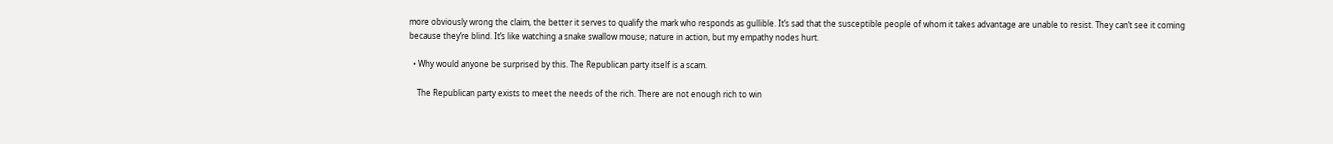more obviously wrong the claim, the better it serves to qualify the mark who responds as gullible. It’s sad that the susceptible people of whom it takes advantage are unable to resist. They can’t see it coming because they’re blind. It’s like watching a snake swallow mouse; nature in action, but my empathy nodes hurt.

  • Why would anyone be surprised by this. The Republican party itself is a scam.

    The Republican party exists to meet the needs of the rich. There are not enough rich to win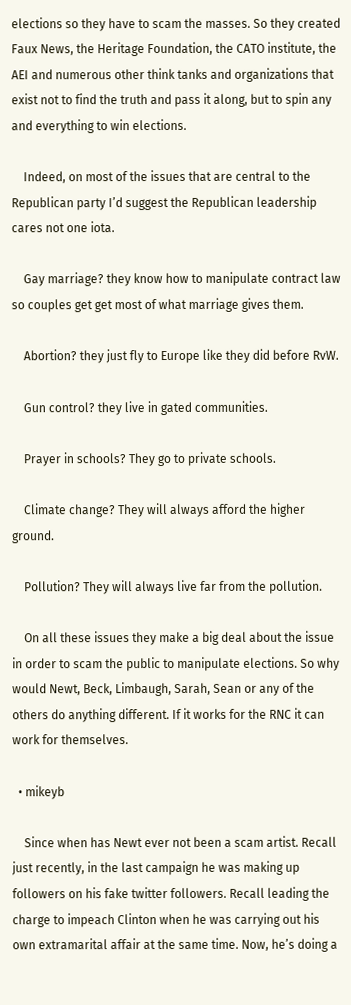elections so they have to scam the masses. So they created Faux News, the Heritage Foundation, the CATO institute, the AEI and numerous other think tanks and organizations that exist not to find the truth and pass it along, but to spin any and everything to win elections.

    Indeed, on most of the issues that are central to the Republican party I’d suggest the Republican leadership cares not one iota.

    Gay marriage? they know how to manipulate contract law so couples get get most of what marriage gives them.

    Abortion? they just fly to Europe like they did before RvW.

    Gun control? they live in gated communities.

    Prayer in schools? They go to private schools.

    Climate change? They will always afford the higher ground.

    Pollution? They will always live far from the pollution.

    On all these issues they make a big deal about the issue in order to scam the public to manipulate elections. So why would Newt, Beck, Limbaugh, Sarah, Sean or any of the others do anything different. If it works for the RNC it can work for themselves.

  • mikeyb

    Since when has Newt ever not been a scam artist. Recall just recently, in the last campaign he was making up followers on his fake twitter followers. Recall leading the charge to impeach Clinton when he was carrying out his own extramarital affair at the same time. Now, he’s doing a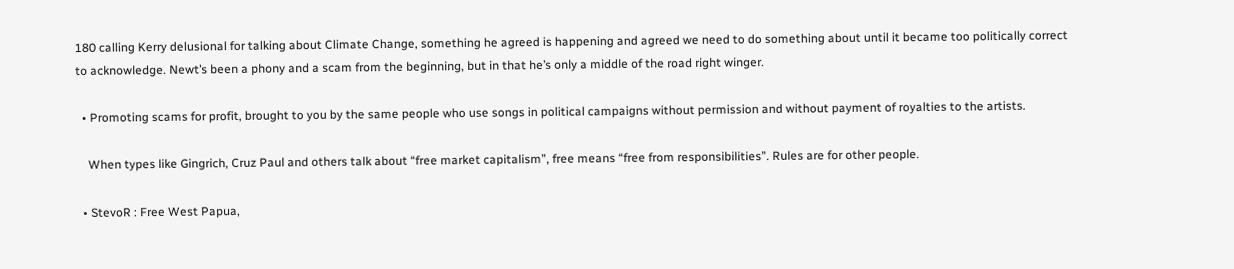180 calling Kerry delusional for talking about Climate Change, something he agreed is happening and agreed we need to do something about until it became too politically correct to acknowledge. Newt’s been a phony and a scam from the beginning, but in that he’s only a middle of the road right winger.

  • Promoting scams for profit, brought to you by the same people who use songs in political campaigns without permission and without payment of royalties to the artists.

    When types like Gingrich, Cruz Paul and others talk about “free market capitalism”, free means “free from responsibilities”. Rules are for other people.

  • StevoR : Free West Papua,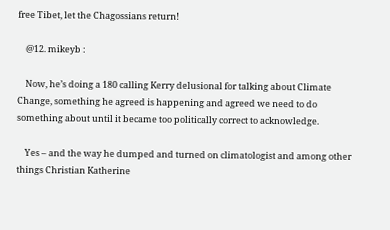free Tibet, let the Chagossians return!

    @12. mikeyb :

    Now, he’s doing a 180 calling Kerry delusional for talking about Climate Change, something he agreed is happening and agreed we need to do something about until it became too politically correct to acknowledge.

    Yes – and the way he dumped and turned on climatologist and among other things Christian Katherine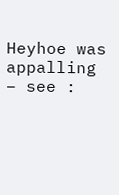Heyhoe was appalling – see :